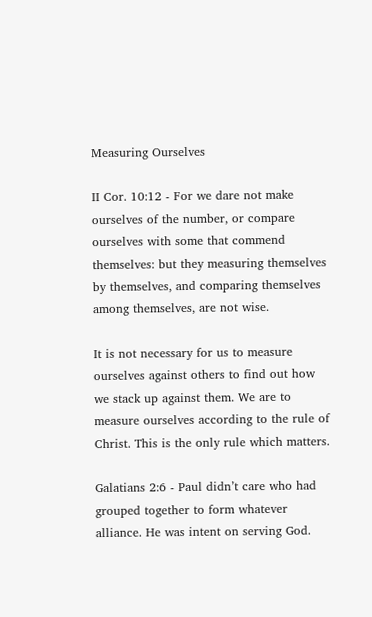Measuring Ourselves

II Cor. 10:12 - For we dare not make ourselves of the number, or compare ourselves with some that commend themselves: but they measuring themselves by themselves, and comparing themselves among themselves, are not wise.

It is not necessary for us to measure ourselves against others to find out how we stack up against them. We are to measure ourselves according to the rule of Christ. This is the only rule which matters.

Galatians 2:6 - Paul didn’t care who had grouped together to form whatever alliance. He was intent on serving God.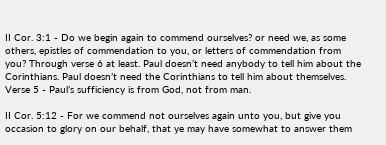II Cor. 3:1 - Do we begin again to commend ourselves? or need we, as some others, epistles of commendation to you, or letters of commendation from you? Through verse 6 at least. Paul doesn’t need anybody to tell him about the Corinthians. Paul doesn’t need the Corinthians to tell him about themselves. Verse 5 - Paul’s sufficiency is from God, not from man.

II Cor. 5:12 - For we commend not ourselves again unto you, but give you occasion to glory on our behalf, that ye may have somewhat to answer them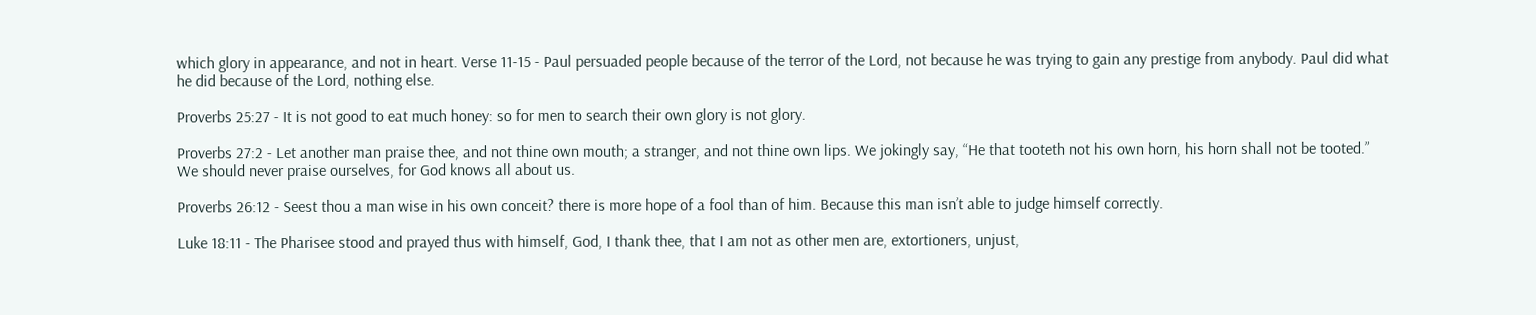which glory in appearance, and not in heart. Verse 11-15 - Paul persuaded people because of the terror of the Lord, not because he was trying to gain any prestige from anybody. Paul did what he did because of the Lord, nothing else.

Proverbs 25:27 - It is not good to eat much honey: so for men to search their own glory is not glory.

Proverbs 27:2 - Let another man praise thee, and not thine own mouth; a stranger, and not thine own lips. We jokingly say, “He that tooteth not his own horn, his horn shall not be tooted.” We should never praise ourselves, for God knows all about us.

Proverbs 26:12 - Seest thou a man wise in his own conceit? there is more hope of a fool than of him. Because this man isn’t able to judge himself correctly.

Luke 18:11 - The Pharisee stood and prayed thus with himself, God, I thank thee, that I am not as other men are, extortioners, unjust,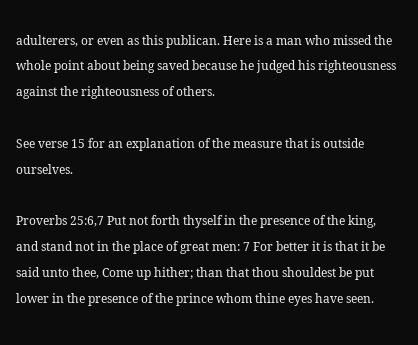adulterers, or even as this publican. Here is a man who missed the whole point about being saved because he judged his righteousness against the righteousness of others.

See verse 15 for an explanation of the measure that is outside ourselves.

Proverbs 25:6,7 Put not forth thyself in the presence of the king, and stand not in the place of great men: 7 For better it is that it be said unto thee, Come up hither; than that thou shouldest be put lower in the presence of the prince whom thine eyes have seen.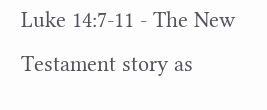Luke 14:7-11 - The New Testament story as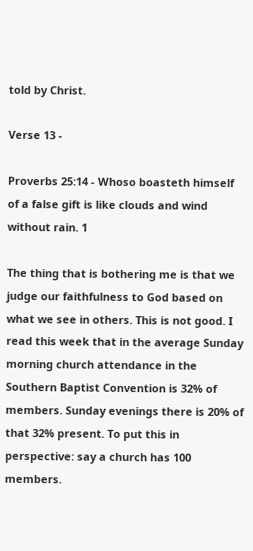told by Christ.

Verse 13 -

Proverbs 25:14 - Whoso boasteth himself of a false gift is like clouds and wind without rain. 1

The thing that is bothering me is that we judge our faithfulness to God based on what we see in others. This is not good. I read this week that in the average Sunday morning church attendance in the Southern Baptist Convention is 32% of members. Sunday evenings there is 20% of that 32% present. To put this in perspective: say a church has 100 members.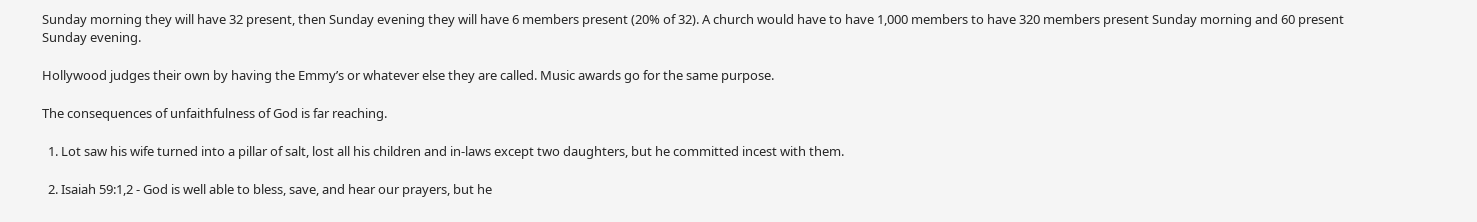Sunday morning they will have 32 present, then Sunday evening they will have 6 members present (20% of 32). A church would have to have 1,000 members to have 320 members present Sunday morning and 60 present Sunday evening.

Hollywood judges their own by having the Emmy’s or whatever else they are called. Music awards go for the same purpose.

The consequences of unfaithfulness of God is far reaching.

  1. Lot saw his wife turned into a pillar of salt, lost all his children and in-laws except two daughters, but he committed incest with them.

  2. Isaiah 59:1,2 - God is well able to bless, save, and hear our prayers, but he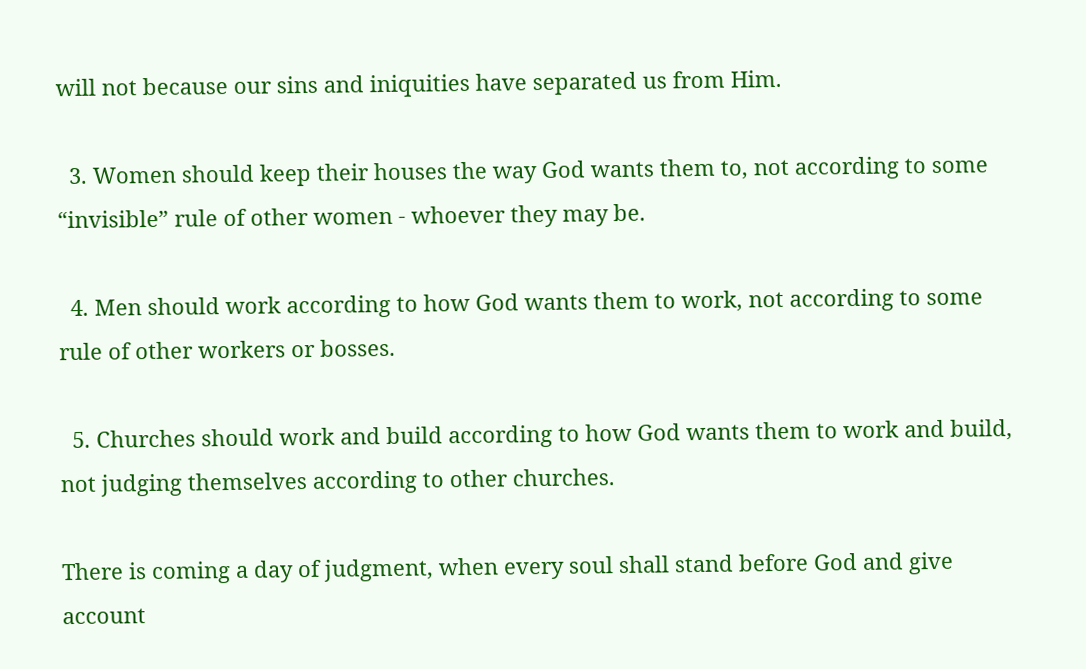will not because our sins and iniquities have separated us from Him.

  3. Women should keep their houses the way God wants them to, not according to some “invisible” rule of other women - whoever they may be.

  4. Men should work according to how God wants them to work, not according to some rule of other workers or bosses.

  5. Churches should work and build according to how God wants them to work and build, not judging themselves according to other churches.

There is coming a day of judgment, when every soul shall stand before God and give account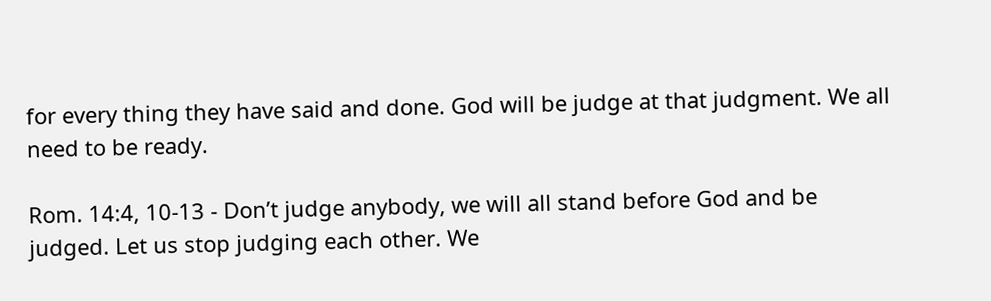for every thing they have said and done. God will be judge at that judgment. We all need to be ready.

Rom. 14:4, 10-13 - Don’t judge anybody, we will all stand before God and be judged. Let us stop judging each other. We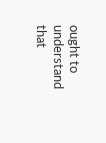ought to understand that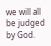we will all be judged by God.